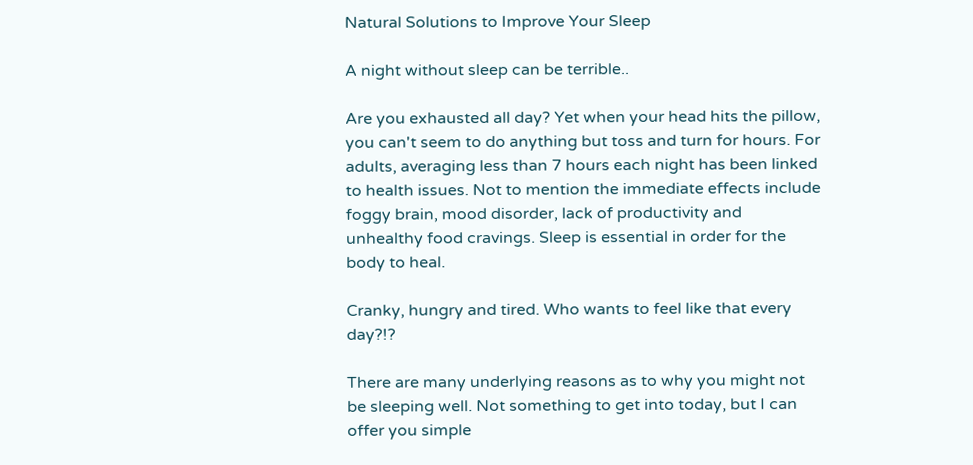Natural Solutions to Improve Your Sleep

A night without sleep can be terrible..

Are you exhausted all day? Yet when your head hits the pillow, you can't seem to do anything but toss and turn for hours. For adults, averaging less than 7 hours each night has been linked to health issues. Not to mention the immediate effects include foggy brain, mood disorder, lack of productivity and unhealthy food cravings. Sleep is essential in order for the body to heal.

Cranky, hungry and tired. Who wants to feel like that every day?!?

There are many underlying reasons as to why you might not be sleeping well. Not something to get into today, but I can offer you simple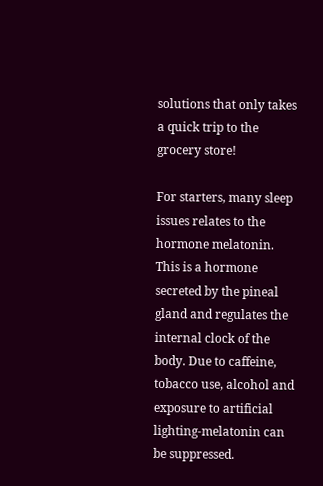solutions that only takes a quick trip to the grocery store!

For starters, many sleep issues relates to the hormone melatonin. This is a hormone secreted by the pineal gland and regulates the internal clock of the body. Due to caffeine, tobacco use, alcohol and exposure to artificial lighting-melatonin can be suppressed.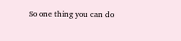So one thing you can do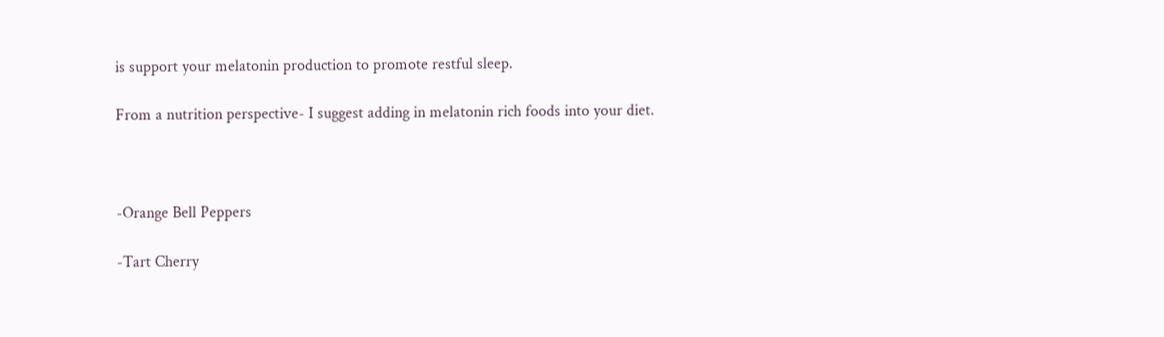is support your melatonin production to promote restful sleep.

From a nutrition perspective- I suggest adding in melatonin rich foods into your diet.



-Orange Bell Peppers

-Tart Cherry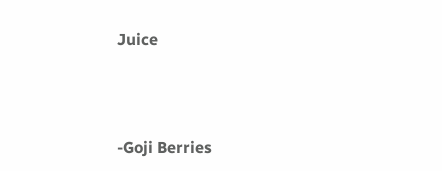Juice



-Goji Berries